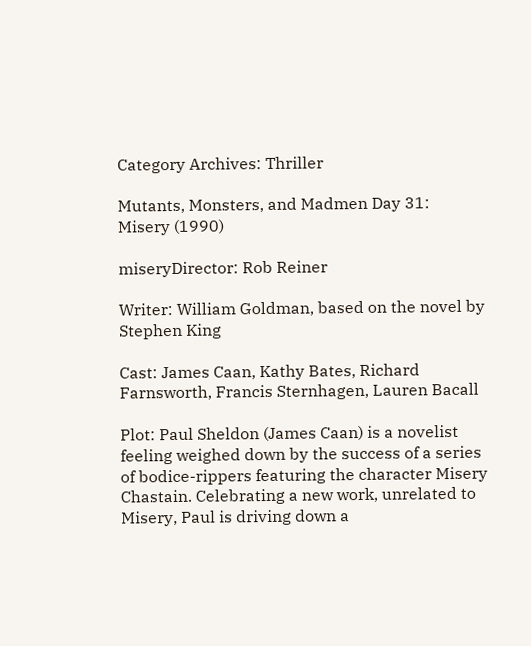Category Archives: Thriller

Mutants, Monsters, and Madmen Day 31: Misery (1990)

miseryDirector: Rob Reiner

Writer: William Goldman, based on the novel by Stephen King

Cast: James Caan, Kathy Bates, Richard Farnsworth, Francis Sternhagen, Lauren Bacall

Plot: Paul Sheldon (James Caan) is a novelist feeling weighed down by the success of a series of bodice-rippers featuring the character Misery Chastain. Celebrating a new work, unrelated to Misery, Paul is driving down a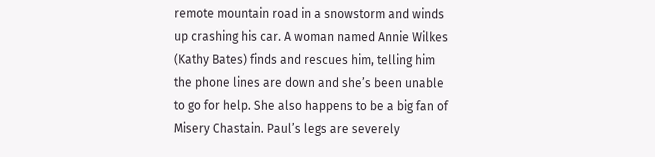remote mountain road in a snowstorm and winds up crashing his car. A woman named Annie Wilkes (Kathy Bates) finds and rescues him, telling him the phone lines are down and she’s been unable to go for help. She also happens to be a big fan of Misery Chastain. Paul’s legs are severely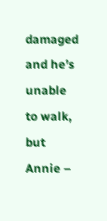damaged and he’s unable to walk, but Annie –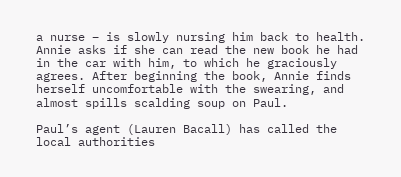a nurse – is slowly nursing him back to health. Annie asks if she can read the new book he had in the car with him, to which he graciously agrees. After beginning the book, Annie finds herself uncomfortable with the swearing, and almost spills scalding soup on Paul.

Paul’s agent (Lauren Bacall) has called the local authorities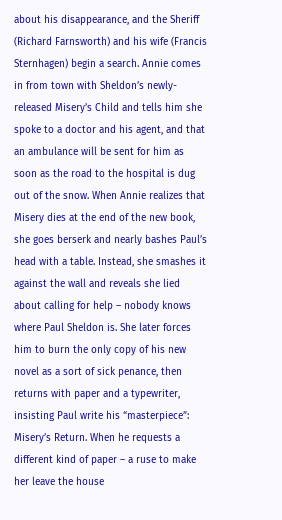about his disappearance, and the Sheriff (Richard Farnsworth) and his wife (Francis Sternhagen) begin a search. Annie comes in from town with Sheldon’s newly-released Misery’s Child and tells him she spoke to a doctor and his agent, and that an ambulance will be sent for him as soon as the road to the hospital is dug out of the snow. When Annie realizes that Misery dies at the end of the new book, she goes berserk and nearly bashes Paul’s head with a table. Instead, she smashes it against the wall and reveals she lied about calling for help – nobody knows where Paul Sheldon is. She later forces him to burn the only copy of his new novel as a sort of sick penance, then returns with paper and a typewriter, insisting Paul write his “masterpiece”: Misery’s Return. When he requests a different kind of paper – a ruse to make her leave the house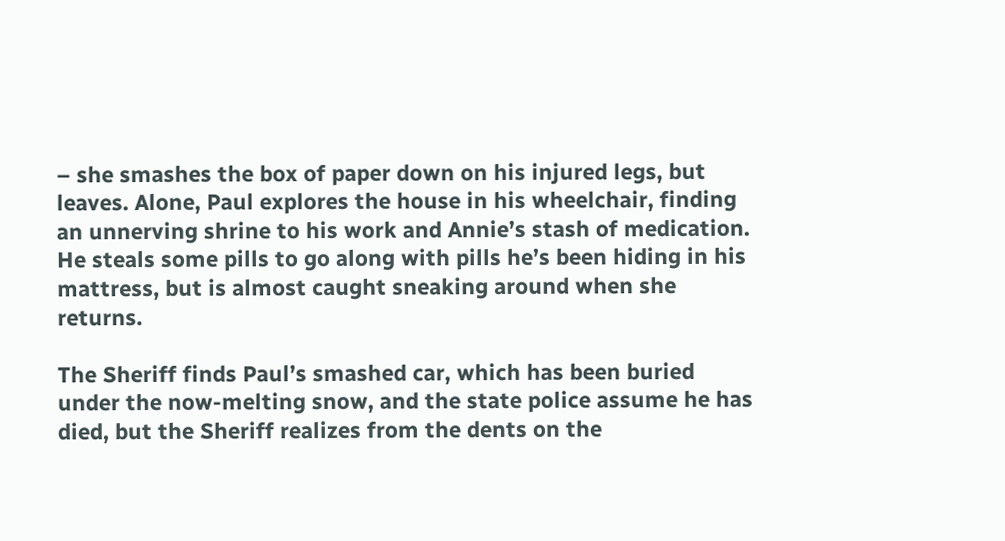– she smashes the box of paper down on his injured legs, but leaves. Alone, Paul explores the house in his wheelchair, finding an unnerving shrine to his work and Annie’s stash of medication. He steals some pills to go along with pills he’s been hiding in his mattress, but is almost caught sneaking around when she returns.

The Sheriff finds Paul’s smashed car, which has been buried under the now-melting snow, and the state police assume he has died, but the Sheriff realizes from the dents on the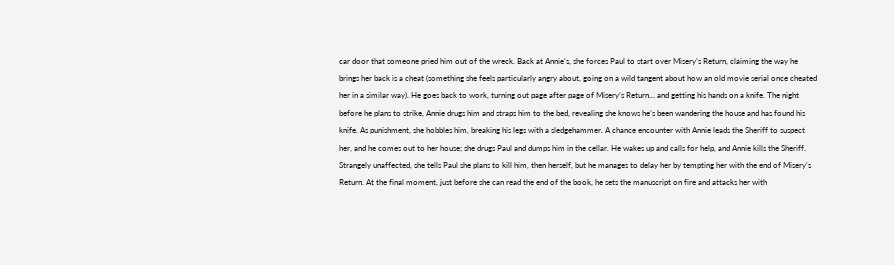car door that someone pried him out of the wreck. Back at Annie’s, she forces Paul to start over Misery’s Return, claiming the way he brings her back is a cheat (something she feels particularly angry about, going on a wild tangent about how an old movie serial once cheated her in a similar way). He goes back to work, turning out page after page of Misery’s Return… and getting his hands on a knife. The night before he plans to strike, Annie drugs him and straps him to the bed, revealing she knows he’s been wandering the house and has found his knife. As punishment, she hobbles him, breaking his legs with a sledgehammer. A chance encounter with Annie leads the Sheriff to suspect her, and he comes out to her house; she drugs Paul and dumps him in the cellar. He wakes up and calls for help, and Annie kills the Sheriff. Strangely unaffected, she tells Paul she plans to kill him, then herself, but he manages to delay her by tempting her with the end of Misery’s Return. At the final moment, just before she can read the end of the book, he sets the manuscript on fire and attacks her with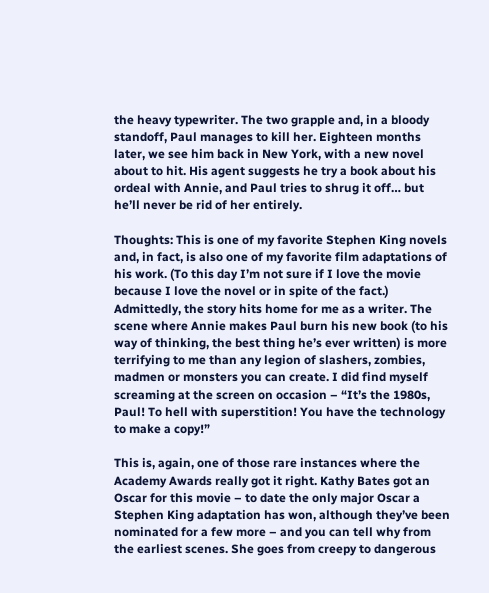the heavy typewriter. The two grapple and, in a bloody standoff, Paul manages to kill her. Eighteen months later, we see him back in New York, with a new novel about to hit. His agent suggests he try a book about his ordeal with Annie, and Paul tries to shrug it off… but he’ll never be rid of her entirely.

Thoughts: This is one of my favorite Stephen King novels and, in fact, is also one of my favorite film adaptations of his work. (To this day I’m not sure if I love the movie because I love the novel or in spite of the fact.) Admittedly, the story hits home for me as a writer. The scene where Annie makes Paul burn his new book (to his way of thinking, the best thing he’s ever written) is more terrifying to me than any legion of slashers, zombies, madmen or monsters you can create. I did find myself screaming at the screen on occasion – “It’s the 1980s, Paul! To hell with superstition! You have the technology to make a copy!”

This is, again, one of those rare instances where the Academy Awards really got it right. Kathy Bates got an Oscar for this movie – to date the only major Oscar a Stephen King adaptation has won, although they’ve been nominated for a few more – and you can tell why from the earliest scenes. She goes from creepy to dangerous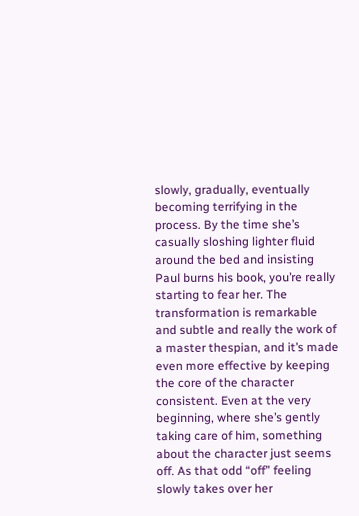slowly, gradually, eventually becoming terrifying in the process. By the time she’s casually sloshing lighter fluid around the bed and insisting Paul burns his book, you’re really starting to fear her. The transformation is remarkable and subtle and really the work of a master thespian, and it’s made even more effective by keeping the core of the character consistent. Even at the very beginning, where she’s gently taking care of him, something about the character just seems off. As that odd “off” feeling slowly takes over her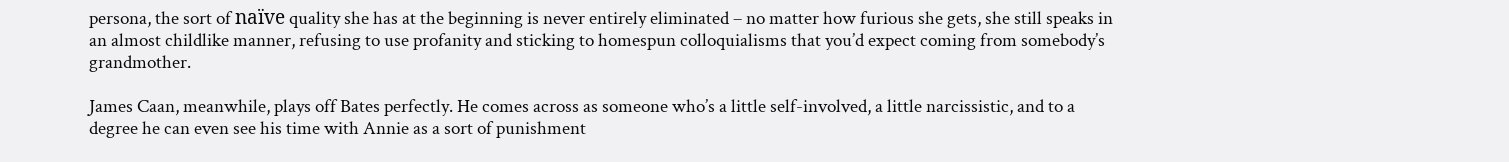persona, the sort of naïve quality she has at the beginning is never entirely eliminated – no matter how furious she gets, she still speaks in an almost childlike manner, refusing to use profanity and sticking to homespun colloquialisms that you’d expect coming from somebody’s grandmother.

James Caan, meanwhile, plays off Bates perfectly. He comes across as someone who’s a little self-involved, a little narcissistic, and to a degree he can even see his time with Annie as a sort of punishment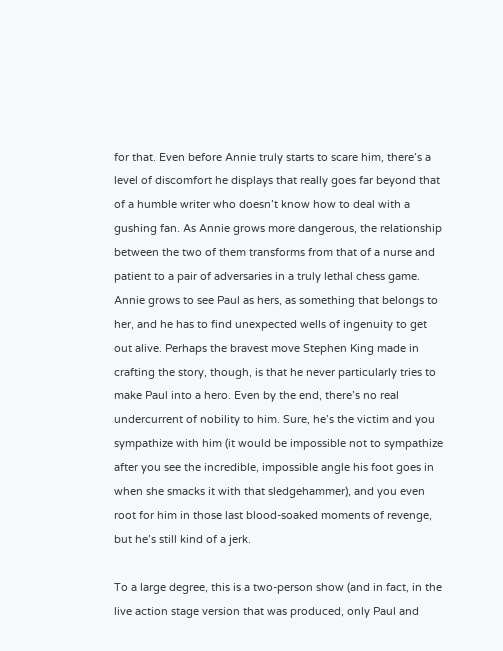for that. Even before Annie truly starts to scare him, there’s a level of discomfort he displays that really goes far beyond that of a humble writer who doesn’t know how to deal with a gushing fan. As Annie grows more dangerous, the relationship between the two of them transforms from that of a nurse and patient to a pair of adversaries in a truly lethal chess game. Annie grows to see Paul as hers, as something that belongs to her, and he has to find unexpected wells of ingenuity to get out alive. Perhaps the bravest move Stephen King made in crafting the story, though, is that he never particularly tries to make Paul into a hero. Even by the end, there’s no real undercurrent of nobility to him. Sure, he’s the victim and you sympathize with him (it would be impossible not to sympathize after you see the incredible, impossible angle his foot goes in when she smacks it with that sledgehammer), and you even root for him in those last blood-soaked moments of revenge, but he’s still kind of a jerk.

To a large degree, this is a two-person show (and in fact, in the live action stage version that was produced, only Paul and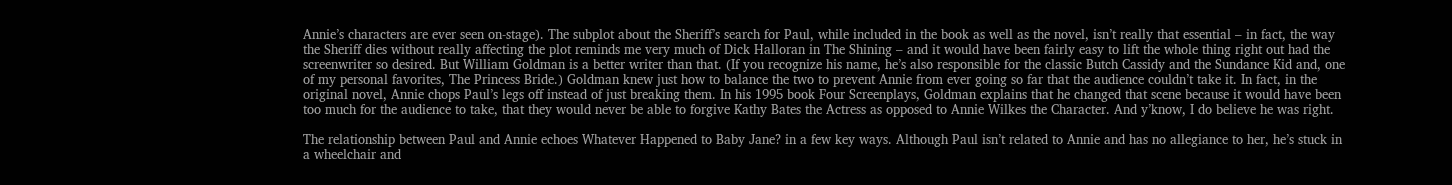Annie’s characters are ever seen on-stage). The subplot about the Sheriff’s search for Paul, while included in the book as well as the novel, isn’t really that essential – in fact, the way the Sheriff dies without really affecting the plot reminds me very much of Dick Halloran in The Shining – and it would have been fairly easy to lift the whole thing right out had the screenwriter so desired. But William Goldman is a better writer than that. (If you recognize his name, he’s also responsible for the classic Butch Cassidy and the Sundance Kid and, one of my personal favorites, The Princess Bride.) Goldman knew just how to balance the two to prevent Annie from ever going so far that the audience couldn’t take it. In fact, in the original novel, Annie chops Paul’s legs off instead of just breaking them. In his 1995 book Four Screenplays, Goldman explains that he changed that scene because it would have been too much for the audience to take, that they would never be able to forgive Kathy Bates the Actress as opposed to Annie Wilkes the Character. And y’know, I do believe he was right.

The relationship between Paul and Annie echoes Whatever Happened to Baby Jane? in a few key ways. Although Paul isn’t related to Annie and has no allegiance to her, he’s stuck in a wheelchair and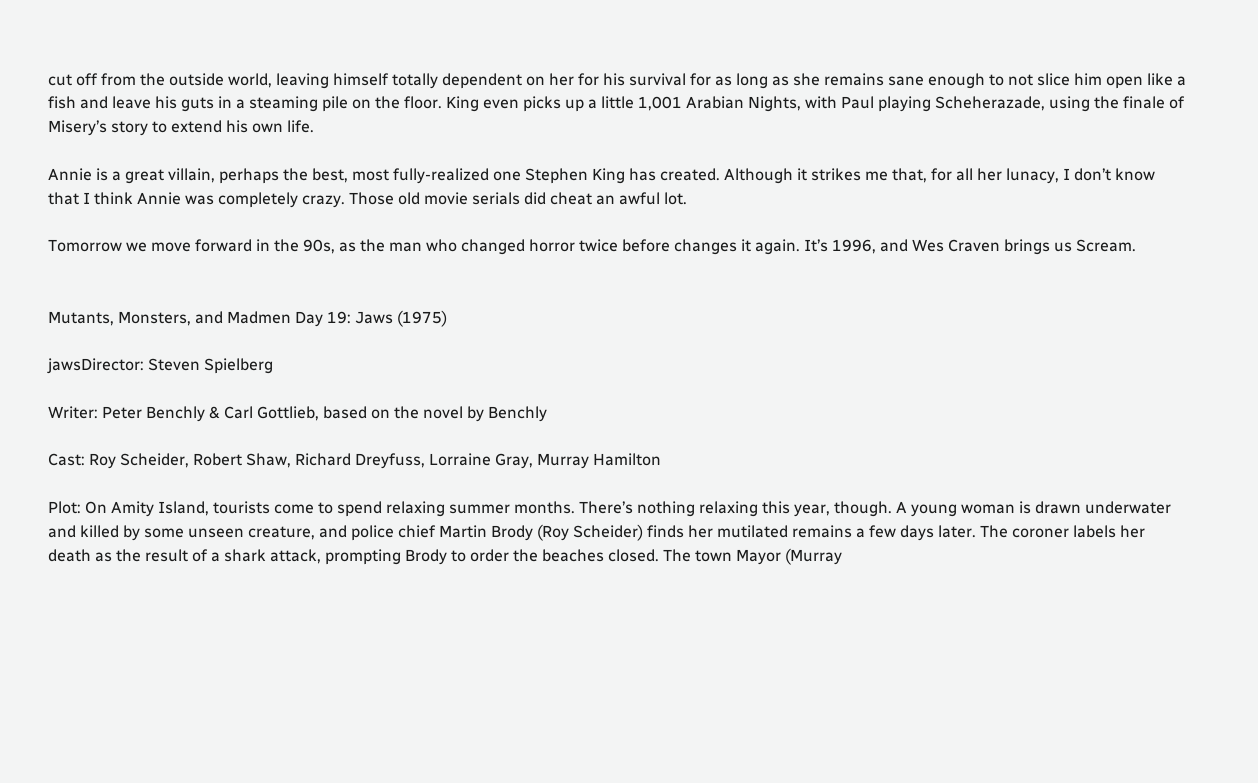cut off from the outside world, leaving himself totally dependent on her for his survival for as long as she remains sane enough to not slice him open like a fish and leave his guts in a steaming pile on the floor. King even picks up a little 1,001 Arabian Nights, with Paul playing Scheherazade, using the finale of Misery’s story to extend his own life.

Annie is a great villain, perhaps the best, most fully-realized one Stephen King has created. Although it strikes me that, for all her lunacy, I don’t know that I think Annie was completely crazy. Those old movie serials did cheat an awful lot.

Tomorrow we move forward in the 90s, as the man who changed horror twice before changes it again. It’s 1996, and Wes Craven brings us Scream.


Mutants, Monsters, and Madmen Day 19: Jaws (1975)

jawsDirector: Steven Spielberg

Writer: Peter Benchly & Carl Gottlieb, based on the novel by Benchly

Cast: Roy Scheider, Robert Shaw, Richard Dreyfuss, Lorraine Gray, Murray Hamilton

Plot: On Amity Island, tourists come to spend relaxing summer months. There’s nothing relaxing this year, though. A young woman is drawn underwater and killed by some unseen creature, and police chief Martin Brody (Roy Scheider) finds her mutilated remains a few days later. The coroner labels her death as the result of a shark attack, prompting Brody to order the beaches closed. The town Mayor (Murray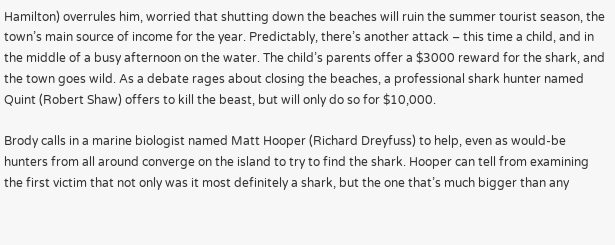Hamilton) overrules him, worried that shutting down the beaches will ruin the summer tourist season, the town’s main source of income for the year. Predictably, there’s another attack – this time a child, and in the middle of a busy afternoon on the water. The child’s parents offer a $3000 reward for the shark, and the town goes wild. As a debate rages about closing the beaches, a professional shark hunter named Quint (Robert Shaw) offers to kill the beast, but will only do so for $10,000.

Brody calls in a marine biologist named Matt Hooper (Richard Dreyfuss) to help, even as would-be hunters from all around converge on the island to try to find the shark. Hooper can tell from examining the first victim that not only was it most definitely a shark, but the one that’s much bigger than any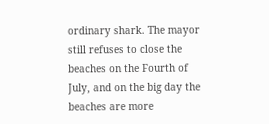ordinary shark. The mayor still refuses to close the beaches on the Fourth of July, and on the big day the beaches are more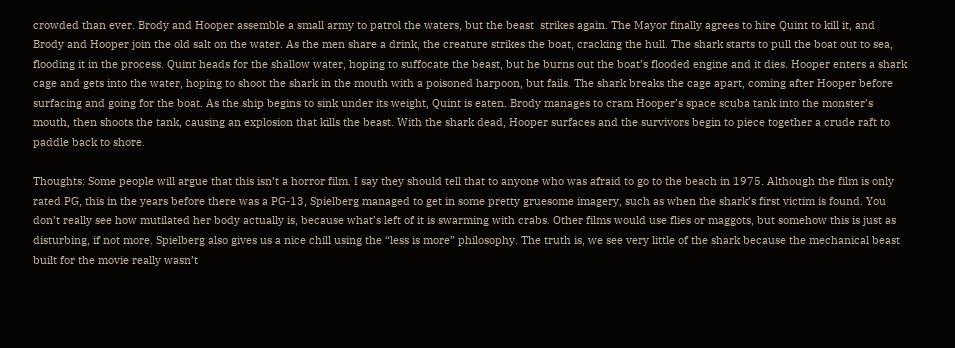crowded than ever. Brody and Hooper assemble a small army to patrol the waters, but the beast  strikes again. The Mayor finally agrees to hire Quint to kill it, and Brody and Hooper join the old salt on the water. As the men share a drink, the creature strikes the boat, cracking the hull. The shark starts to pull the boat out to sea, flooding it in the process. Quint heads for the shallow water, hoping to suffocate the beast, but he burns out the boat’s flooded engine and it dies. Hooper enters a shark cage and gets into the water, hoping to shoot the shark in the mouth with a poisoned harpoon, but fails. The shark breaks the cage apart, coming after Hooper before surfacing and going for the boat. As the ship begins to sink under its weight, Quint is eaten. Brody manages to cram Hooper’s space scuba tank into the monster’s mouth, then shoots the tank, causing an explosion that kills the beast. With the shark dead, Hooper surfaces and the survivors begin to piece together a crude raft to paddle back to shore.

Thoughts: Some people will argue that this isn’t a horror film. I say they should tell that to anyone who was afraid to go to the beach in 1975. Although the film is only rated PG, this in the years before there was a PG-13, Spielberg managed to get in some pretty gruesome imagery, such as when the shark’s first victim is found. You don’t really see how mutilated her body actually is, because what’s left of it is swarming with crabs. Other films would use flies or maggots, but somehow this is just as disturbing, if not more. Spielberg also gives us a nice chill using the “less is more” philosophy. The truth is, we see very little of the shark because the mechanical beast built for the movie really wasn’t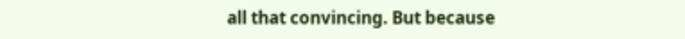all that convincing. But because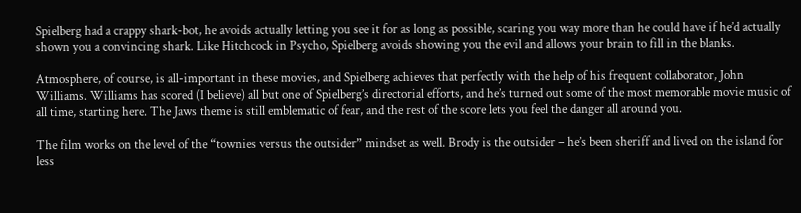Spielberg had a crappy shark-bot, he avoids actually letting you see it for as long as possible, scaring you way more than he could have if he’d actually shown you a convincing shark. Like Hitchcock in Psycho, Spielberg avoids showing you the evil and allows your brain to fill in the blanks.

Atmosphere, of course, is all-important in these movies, and Spielberg achieves that perfectly with the help of his frequent collaborator, John Williams. Williams has scored (I believe) all but one of Spielberg’s directorial efforts, and he’s turned out some of the most memorable movie music of all time, starting here. The Jaws theme is still emblematic of fear, and the rest of the score lets you feel the danger all around you.

The film works on the level of the “townies versus the outsider” mindset as well. Brody is the outsider – he’s been sheriff and lived on the island for less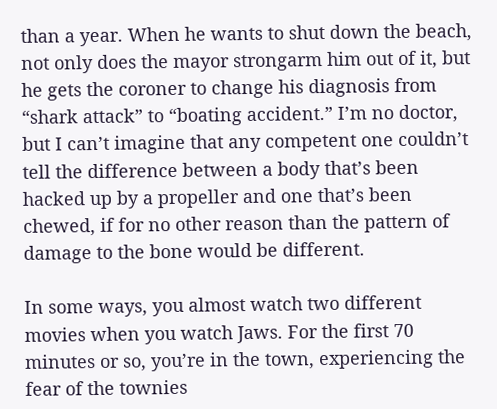than a year. When he wants to shut down the beach, not only does the mayor strongarm him out of it, but he gets the coroner to change his diagnosis from “shark attack” to “boating accident.” I’m no doctor, but I can’t imagine that any competent one couldn’t tell the difference between a body that’s been hacked up by a propeller and one that’s been chewed, if for no other reason than the pattern of damage to the bone would be different.

In some ways, you almost watch two different movies when you watch Jaws. For the first 70 minutes or so, you’re in the town, experiencing the fear of the townies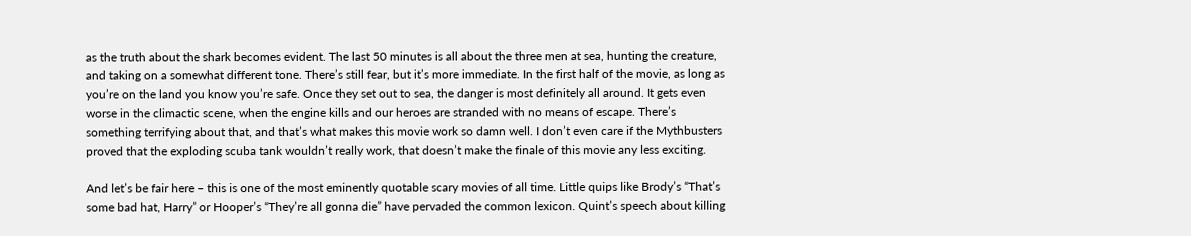as the truth about the shark becomes evident. The last 50 minutes is all about the three men at sea, hunting the creature, and taking on a somewhat different tone. There’s still fear, but it’s more immediate. In the first half of the movie, as long as you’re on the land you know you’re safe. Once they set out to sea, the danger is most definitely all around. It gets even worse in the climactic scene, when the engine kills and our heroes are stranded with no means of escape. There’s something terrifying about that, and that’s what makes this movie work so damn well. I don’t even care if the Mythbusters proved that the exploding scuba tank wouldn’t really work, that doesn’t make the finale of this movie any less exciting.

And let’s be fair here – this is one of the most eminently quotable scary movies of all time. Little quips like Brody’s “That’s some bad hat, Harry” or Hooper’s “They’re all gonna die” have pervaded the common lexicon. Quint’s speech about killing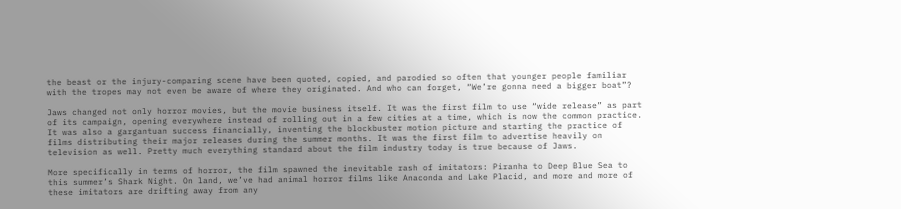the beast or the injury-comparing scene have been quoted, copied, and parodied so often that younger people familiar with the tropes may not even be aware of where they originated. And who can forget, “We’re gonna need a bigger boat”?

Jaws changed not only horror movies, but the movie business itself. It was the first film to use “wide release” as part of its campaign, opening everywhere instead of rolling out in a few cities at a time, which is now the common practice. It was also a gargantuan success financially, inventing the blockbuster motion picture and starting the practice of films distributing their major releases during the summer months. It was the first film to advertise heavily on television as well. Pretty much everything standard about the film industry today is true because of Jaws.

More specifically in terms of horror, the film spawned the inevitable rash of imitators: Piranha to Deep Blue Sea to this summer’s Shark Night. On land, we’ve had animal horror films like Anaconda and Lake Placid, and more and more of these imitators are drifting away from any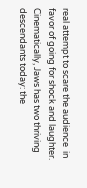real attempt to scare the audience  in favor of going for shock and laughter. Cinematically, Jaws has two thriving descendants today: the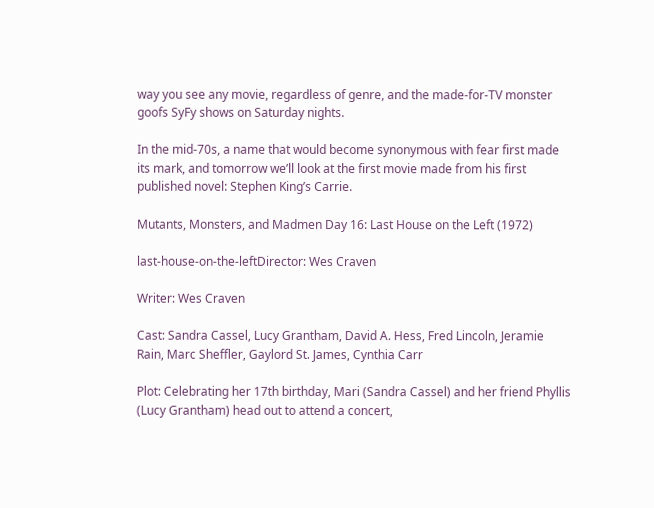way you see any movie, regardless of genre, and the made-for-TV monster goofs SyFy shows on Saturday nights.

In the mid-70s, a name that would become synonymous with fear first made its mark, and tomorrow we’ll look at the first movie made from his first published novel: Stephen King’s Carrie.

Mutants, Monsters, and Madmen Day 16: Last House on the Left (1972)

last-house-on-the-leftDirector: Wes Craven

Writer: Wes Craven

Cast: Sandra Cassel, Lucy Grantham, David A. Hess, Fred Lincoln, Jeramie Rain, Marc Sheffler, Gaylord St. James, Cynthia Carr

Plot: Celebrating her 17th birthday, Mari (Sandra Cassel) and her friend Phyllis (Lucy Grantham) head out to attend a concert,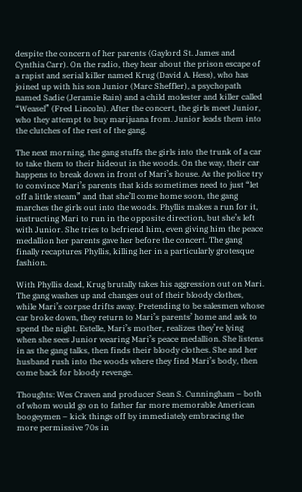despite the concern of her parents (Gaylord St. James and Cynthia Carr). On the radio, they hear about the prison escape of a rapist and serial killer named Krug (David A. Hess), who has joined up with his son Junior (Marc Sheffler), a psychopath named Sadie (Jeramie Rain) and a child molester and killer called “Weasel” (Fred Lincoln). After the concert, the girls meet Junior, who they attempt to buy marijuana from. Junior leads them into the clutches of the rest of the gang.

The next morning, the gang stuffs the girls into the trunk of a car to take them to their hideout in the woods. On the way, their car happens to break down in front of Mari’s house. As the police try to convince Mari’s parents that kids sometimes need to just “let off a little steam” and that she’ll come home soon, the gang marches the girls out into the woods. Phyllis makes a run for it, instructing Mari to run in the opposite direction, but she’s left with Junior. She tries to befriend him, even giving him the peace medallion her parents gave her before the concert. The gang finally recaptures Phyllis, killing her in a particularly grotesque fashion.

With Phyllis dead, Krug brutally takes his aggression out on Mari. The gang washes up and changes out of their bloody clothes, while Mari’s corpse drifts away. Pretending to be salesmen whose car broke down, they return to Mari’s parents’ home and ask to spend the night. Estelle, Mari’s mother, realizes they’re lying when she sees Junior wearing Mari’s peace medallion. She listens in as the gang talks, then finds their bloody clothes. She and her husband rush into the woods where they find Mari’s body, then come back for bloody revenge.

Thoughts: Wes Craven and producer Sean S. Cunningham – both of whom would go on to father far more memorable American boogeymen – kick things off by immediately embracing the more permissive 70s in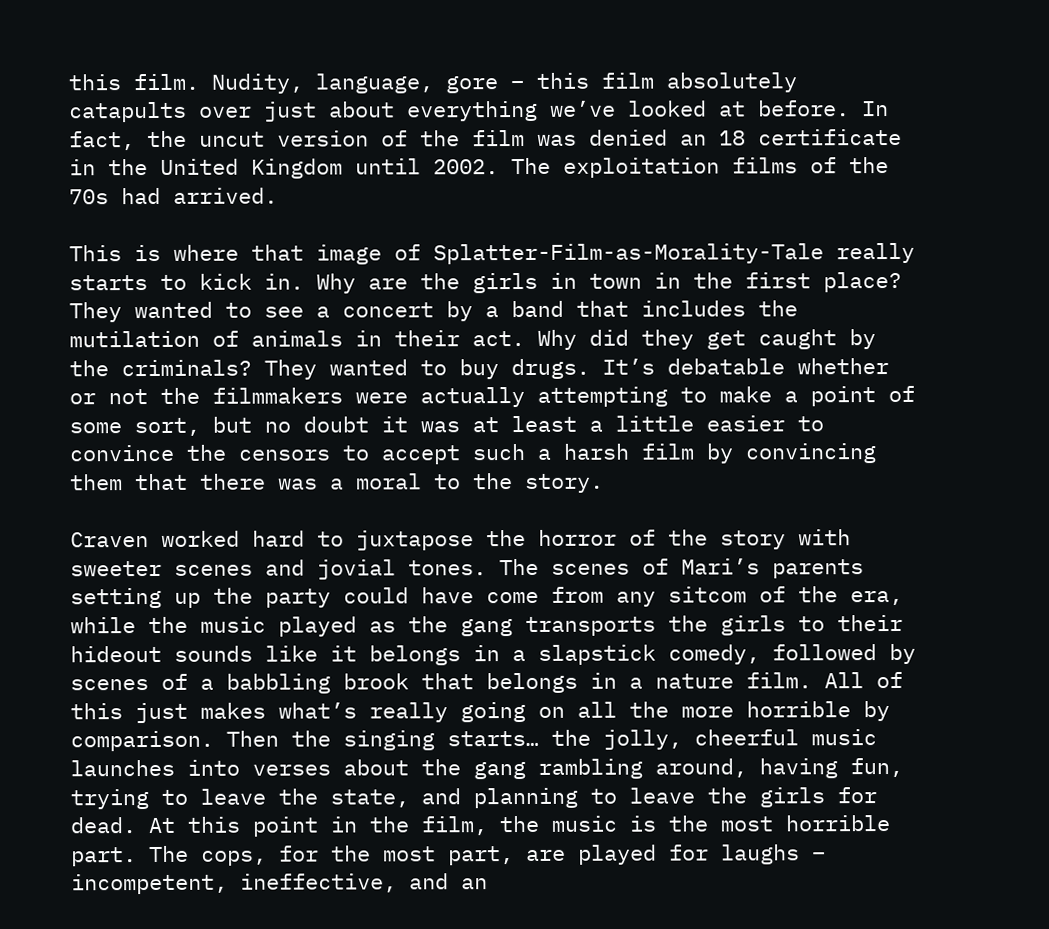this film. Nudity, language, gore – this film absolutely catapults over just about everything we’ve looked at before. In fact, the uncut version of the film was denied an 18 certificate in the United Kingdom until 2002. The exploitation films of the 70s had arrived.

This is where that image of Splatter-Film-as-Morality-Tale really starts to kick in. Why are the girls in town in the first place? They wanted to see a concert by a band that includes the mutilation of animals in their act. Why did they get caught by the criminals? They wanted to buy drugs. It’s debatable whether or not the filmmakers were actually attempting to make a point of some sort, but no doubt it was at least a little easier to convince the censors to accept such a harsh film by convincing them that there was a moral to the story.

Craven worked hard to juxtapose the horror of the story with sweeter scenes and jovial tones. The scenes of Mari’s parents setting up the party could have come from any sitcom of the era, while the music played as the gang transports the girls to their hideout sounds like it belongs in a slapstick comedy, followed by scenes of a babbling brook that belongs in a nature film. All of this just makes what’s really going on all the more horrible by comparison. Then the singing starts… the jolly, cheerful music launches into verses about the gang rambling around, having fun, trying to leave the state, and planning to leave the girls for dead. At this point in the film, the music is the most horrible part. The cops, for the most part, are played for laughs – incompetent, ineffective, and an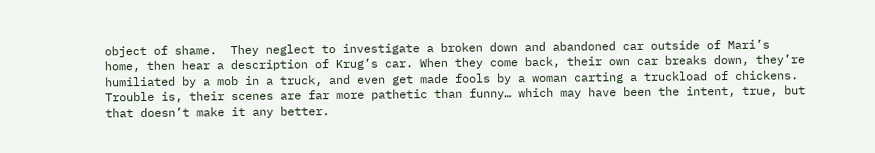object of shame.  They neglect to investigate a broken down and abandoned car outside of Mari’s home, then hear a description of Krug’s car. When they come back, their own car breaks down, they’re humiliated by a mob in a truck, and even get made fools by a woman carting a truckload of chickens. Trouble is, their scenes are far more pathetic than funny… which may have been the intent, true, but that doesn’t make it any better.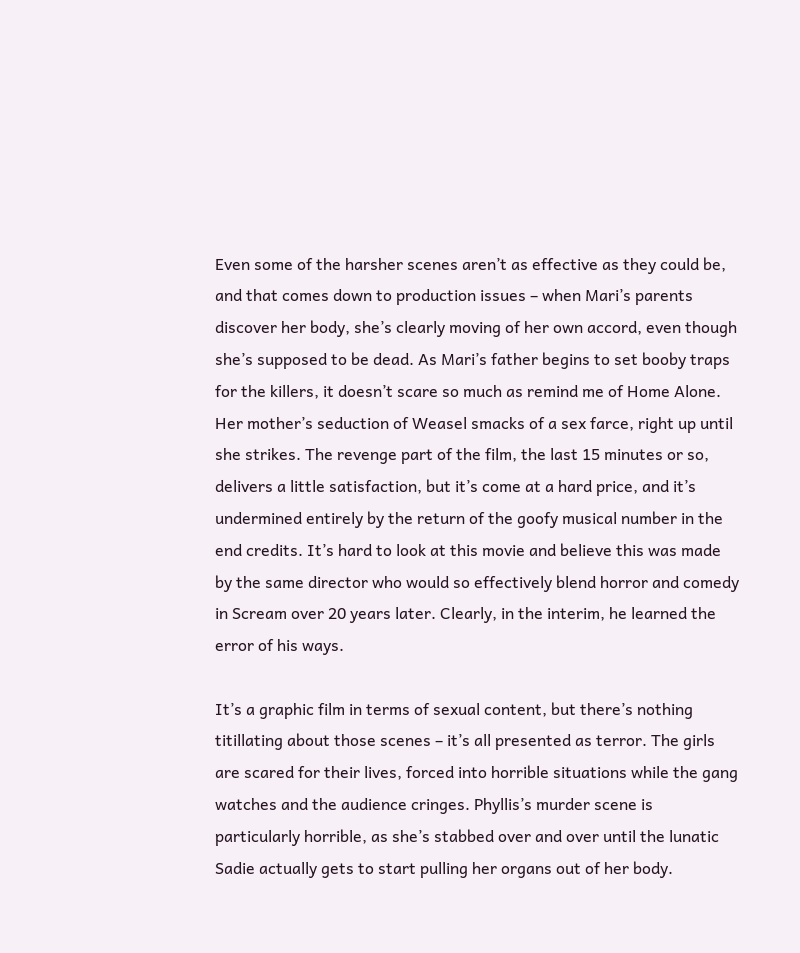Even some of the harsher scenes aren’t as effective as they could be, and that comes down to production issues – when Mari’s parents discover her body, she’s clearly moving of her own accord, even though she’s supposed to be dead. As Mari’s father begins to set booby traps for the killers, it doesn’t scare so much as remind me of Home Alone. Her mother’s seduction of Weasel smacks of a sex farce, right up until she strikes. The revenge part of the film, the last 15 minutes or so, delivers a little satisfaction, but it’s come at a hard price, and it’s undermined entirely by the return of the goofy musical number in the end credits. It’s hard to look at this movie and believe this was made by the same director who would so effectively blend horror and comedy in Scream over 20 years later. Clearly, in the interim, he learned the error of his ways.

It’s a graphic film in terms of sexual content, but there’s nothing titillating about those scenes – it’s all presented as terror. The girls are scared for their lives, forced into horrible situations while the gang watches and the audience cringes. Phyllis’s murder scene is particularly horrible, as she’s stabbed over and over until the lunatic Sadie actually gets to start pulling her organs out of her body.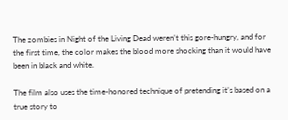The zombies in Night of the Living Dead weren’t this gore-hungry, and for the first time, the color makes the blood more shocking than it would have been in black and white.

The film also uses the time-honored technique of pretending it’s based on a true story to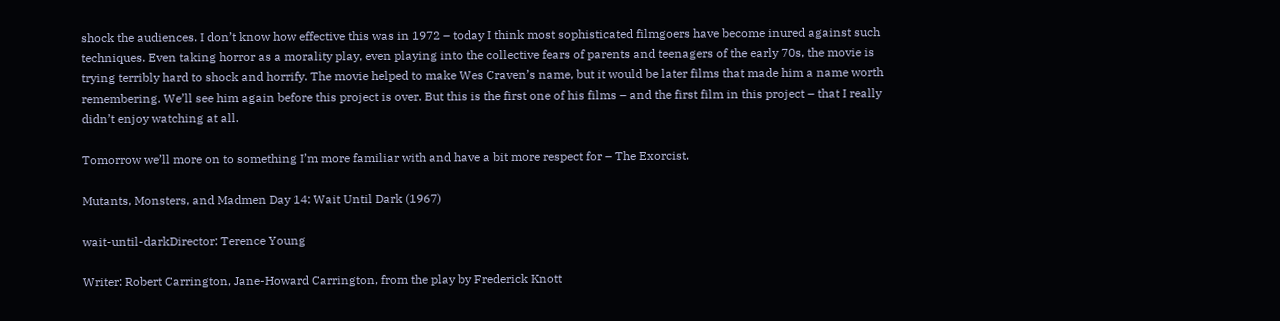shock the audiences. I don’t know how effective this was in 1972 – today I think most sophisticated filmgoers have become inured against such techniques. Even taking horror as a morality play, even playing into the collective fears of parents and teenagers of the early 70s, the movie is trying terribly hard to shock and horrify. The movie helped to make Wes Craven’s name, but it would be later films that made him a name worth remembering. We’ll see him again before this project is over. But this is the first one of his films – and the first film in this project – that I really didn’t enjoy watching at all.

Tomorrow we’ll more on to something I’m more familiar with and have a bit more respect for – The Exorcist.

Mutants, Monsters, and Madmen Day 14: Wait Until Dark (1967)

wait-until-darkDirector: Terence Young

Writer: Robert Carrington, Jane-Howard Carrington, from the play by Frederick Knott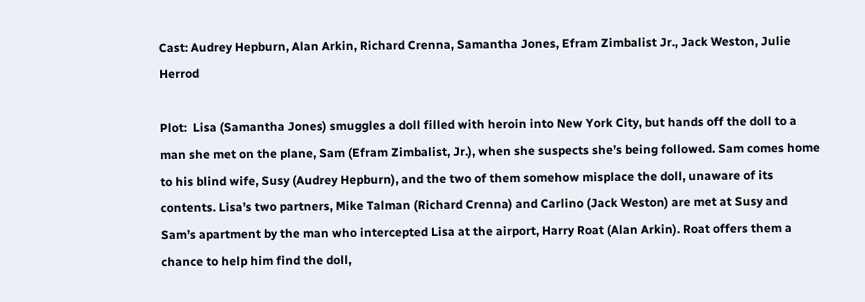Cast: Audrey Hepburn, Alan Arkin, Richard Crenna, Samantha Jones, Efram Zimbalist Jr., Jack Weston, Julie Herrod

Plot:  Lisa (Samantha Jones) smuggles a doll filled with heroin into New York City, but hands off the doll to a man she met on the plane, Sam (Efram Zimbalist, Jr.), when she suspects she’s being followed. Sam comes home to his blind wife, Susy (Audrey Hepburn), and the two of them somehow misplace the doll, unaware of its contents. Lisa’s two partners, Mike Talman (Richard Crenna) and Carlino (Jack Weston) are met at Susy and Sam’s apartment by the man who intercepted Lisa at the airport, Harry Roat (Alan Arkin). Roat offers them a chance to help him find the doll,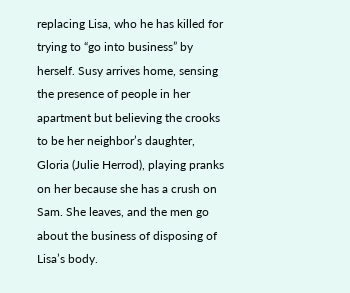replacing Lisa, who he has killed for trying to “go into business” by herself. Susy arrives home, sensing the presence of people in her apartment but believing the crooks to be her neighbor’s daughter, Gloria (Julie Herrod), playing pranks on her because she has a crush on Sam. She leaves, and the men go about the business of disposing of Lisa’s body.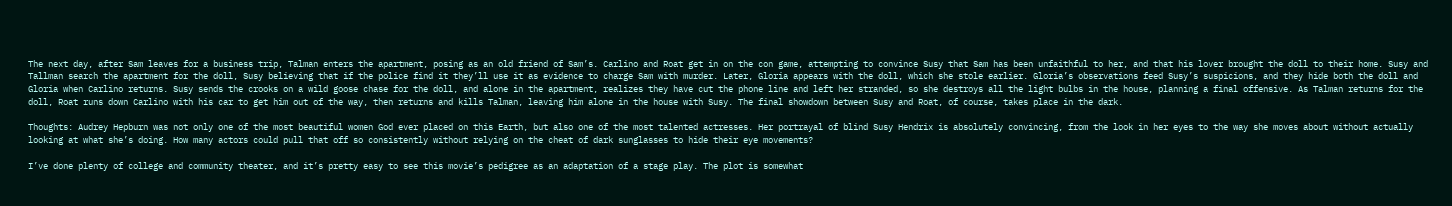The next day, after Sam leaves for a business trip, Talman enters the apartment, posing as an old friend of Sam’s. Carlino and Roat get in on the con game, attempting to convince Susy that Sam has been unfaithful to her, and that his lover brought the doll to their home. Susy and Tallman search the apartment for the doll, Susy believing that if the police find it they’ll use it as evidence to charge Sam with murder. Later, Gloria appears with the doll, which she stole earlier. Gloria’s observations feed Susy’s suspicions, and they hide both the doll and Gloria when Carlino returns. Susy sends the crooks on a wild goose chase for the doll, and alone in the apartment, realizes they have cut the phone line and left her stranded, so she destroys all the light bulbs in the house, planning a final offensive. As Talman returns for the doll, Roat runs down Carlino with his car to get him out of the way, then returns and kills Talman, leaving him alone in the house with Susy. The final showdown between Susy and Roat, of course, takes place in the dark.

Thoughts: Audrey Hepburn was not only one of the most beautiful women God ever placed on this Earth, but also one of the most talented actresses. Her portrayal of blind Susy Hendrix is absolutely convincing, from the look in her eyes to the way she moves about without actually looking at what she’s doing. How many actors could pull that off so consistently without relying on the cheat of dark sunglasses to hide their eye movements?

I’ve done plenty of college and community theater, and it’s pretty easy to see this movie’s pedigree as an adaptation of a stage play. The plot is somewhat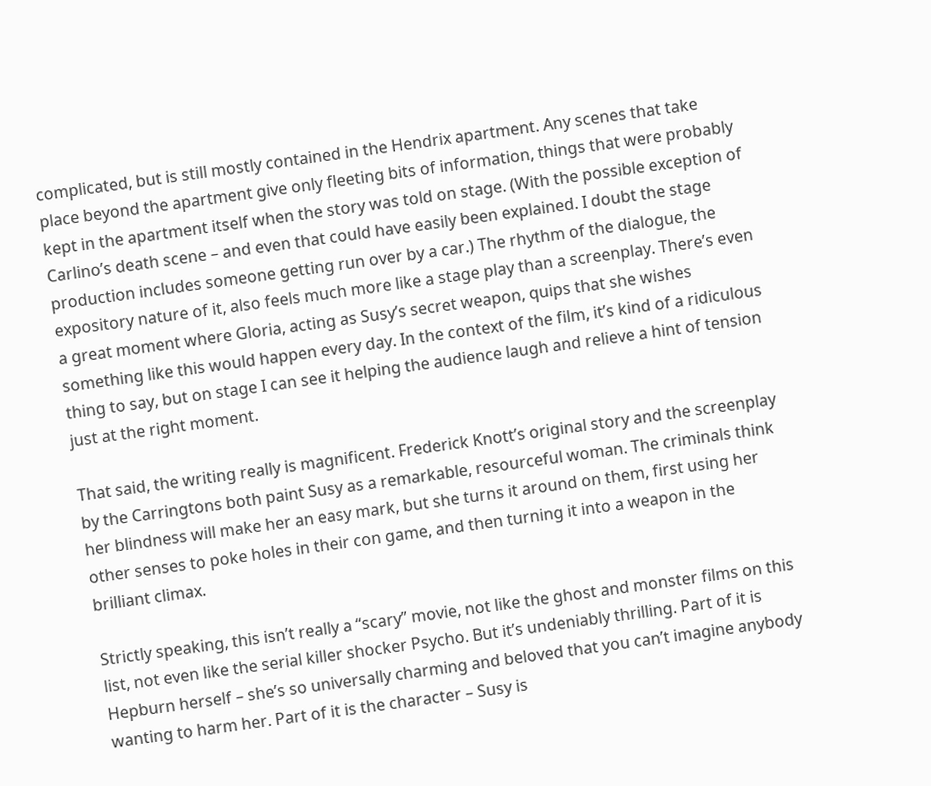complicated, but is still mostly contained in the Hendrix apartment. Any scenes that take place beyond the apartment give only fleeting bits of information, things that were probably kept in the apartment itself when the story was told on stage. (With the possible exception of Carlino’s death scene – and even that could have easily been explained. I doubt the stage production includes someone getting run over by a car.) The rhythm of the dialogue, the expository nature of it, also feels much more like a stage play than a screenplay. There’s even a great moment where Gloria, acting as Susy’s secret weapon, quips that she wishes something like this would happen every day. In the context of the film, it’s kind of a ridiculous thing to say, but on stage I can see it helping the audience laugh and relieve a hint of tension just at the right moment.

That said, the writing really is magnificent. Frederick Knott’s original story and the screenplay by the Carringtons both paint Susy as a remarkable, resourceful woman. The criminals think her blindness will make her an easy mark, but she turns it around on them, first using her other senses to poke holes in their con game, and then turning it into a weapon in the brilliant climax.

Strictly speaking, this isn’t really a “scary” movie, not like the ghost and monster films on this list, not even like the serial killer shocker Psycho. But it’s undeniably thrilling. Part of it is Hepburn herself – she’s so universally charming and beloved that you can’t imagine anybody wanting to harm her. Part of it is the character – Susy is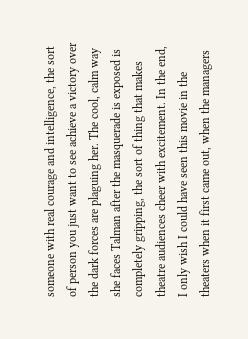someone with real courage and intelligence, the sort of person you just want to see achieve a victory over the dark forces are plaguing her. The cool, calm way she faces Talman after the masquerade is exposed is completely gripping, the sort of thing that makes theatre audiences cheer with excitement. In the end, I only wish I could have seen this movie in the theaters when it first came out, when the managers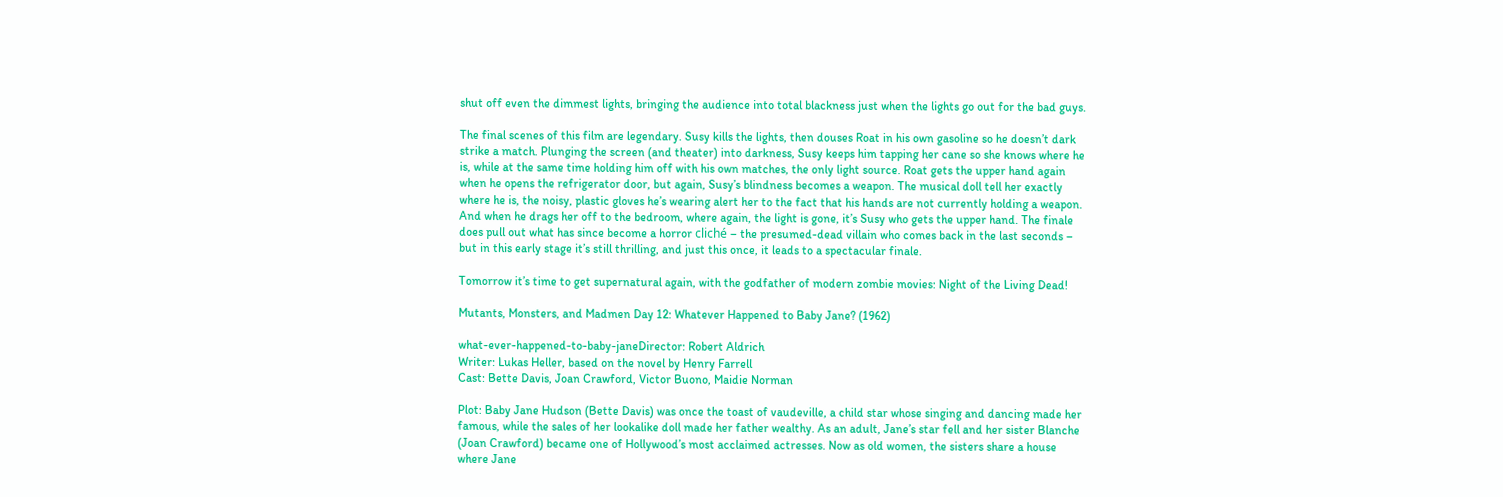shut off even the dimmest lights, bringing the audience into total blackness just when the lights go out for the bad guys.

The final scenes of this film are legendary. Susy kills the lights, then douses Roat in his own gasoline so he doesn’t dark strike a match. Plunging the screen (and theater) into darkness, Susy keeps him tapping her cane so she knows where he is, while at the same time holding him off with his own matches, the only light source. Roat gets the upper hand again when he opens the refrigerator door, but again, Susy’s blindness becomes a weapon. The musical doll tell her exactly where he is, the noisy, plastic gloves he’s wearing alert her to the fact that his hands are not currently holding a weapon. And when he drags her off to the bedroom, where again, the light is gone, it’s Susy who gets the upper hand. The finale does pull out what has since become a horror cliché – the presumed-dead villain who comes back in the last seconds – but in this early stage it’s still thrilling, and just this once, it leads to a spectacular finale.

Tomorrow it’s time to get supernatural again, with the godfather of modern zombie movies: Night of the Living Dead!

Mutants, Monsters, and Madmen Day 12: Whatever Happened to Baby Jane? (1962)

what-ever-happened-to-baby-janeDirector: Robert Aldrich
Writer: Lukas Heller, based on the novel by Henry Farrell
Cast: Bette Davis, Joan Crawford, Victor Buono, Maidie Norman

Plot: Baby Jane Hudson (Bette Davis) was once the toast of vaudeville, a child star whose singing and dancing made her famous, while the sales of her lookalike doll made her father wealthy. As an adult, Jane’s star fell and her sister Blanche (Joan Crawford) became one of Hollywood’s most acclaimed actresses. Now as old women, the sisters share a house where Jane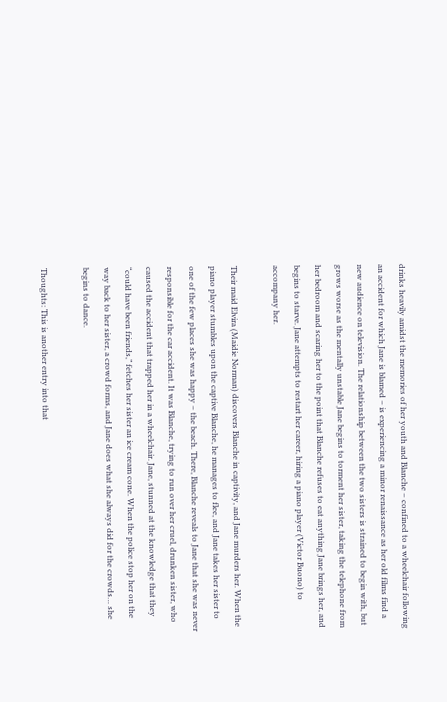drinks heavily amidst the memories of her youth and Blanche – confined to a wheelchair following an accident for which Jane is blamed – is experiencing a minor renaissance as her old films find a new audience on television. The relationship between the two sisters is strained to begin with, but grows worse as the mentally unstable Jane begins to torment her sister, taking the telephone from her bedroom and scaring her to the point that Blanche refuses to eat anything Jane brings her, and begins to starve. Jane attempts to restart her career, hiring a piano player (Victor Buono) to accompany her.

Their maid Elvira (Maidie Norman) discovers Blanche in captivity, and Jane murders her. When the piano player stumbles upon the captive Blanche, he manages to flee, and Jane takes her sister to one of the few places she was happy – the beach. There, Blanche reveals to Jane that she was never responsible for the car accident. It was Blanche, trying to run over her cruel, drunken sister, who caused the accident that trapped her in a wheelchair. Jane, stunned at the knowledge that they “could have been friends,” fetches her sister an ice cream cone. When the police stop her on the way back to her sister, a crowd forms, and Jane does what she always did for the crowds… she begins to dance.

Thoughts: This is another entry into that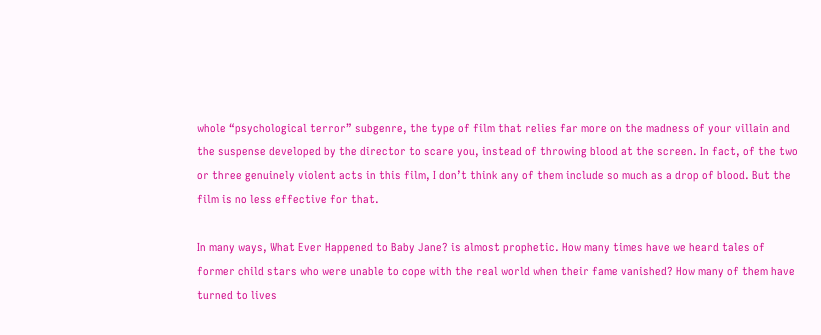whole “psychological terror” subgenre, the type of film that relies far more on the madness of your villain and the suspense developed by the director to scare you, instead of throwing blood at the screen. In fact, of the two or three genuinely violent acts in this film, I don’t think any of them include so much as a drop of blood. But the film is no less effective for that.

In many ways, What Ever Happened to Baby Jane? is almost prophetic. How many times have we heard tales of former child stars who were unable to cope with the real world when their fame vanished? How many of them have turned to lives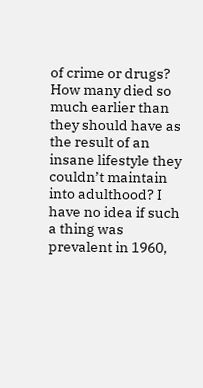of crime or drugs? How many died so much earlier than they should have as the result of an insane lifestyle they couldn’t maintain into adulthood? I have no idea if such a thing was prevalent in 1960,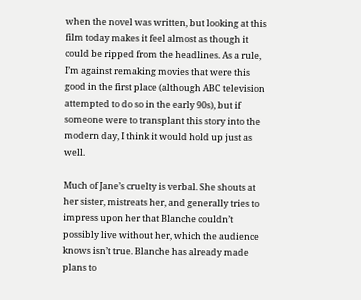when the novel was written, but looking at this film today makes it feel almost as though it could be ripped from the headlines. As a rule, I’m against remaking movies that were this good in the first place (although ABC television attempted to do so in the early 90s), but if someone were to transplant this story into the modern day, I think it would hold up just as well.

Much of Jane’s cruelty is verbal. She shouts at her sister, mistreats her, and generally tries to impress upon her that Blanche couldn’t possibly live without her, which the audience knows isn’t true. Blanche has already made plans to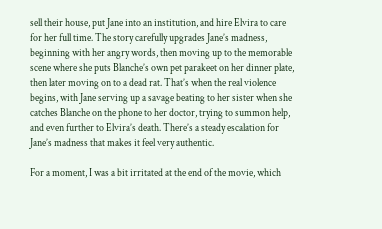sell their house, put Jane into an institution, and hire Elvira to care for her full time. The story carefully upgrades Jane’s madness, beginning with her angry words, then moving up to the memorable scene where she puts Blanche’s own pet parakeet on her dinner plate, then later moving on to a dead rat. That’s when the real violence begins, with Jane serving up a savage beating to her sister when she catches Blanche on the phone to her doctor, trying to summon help, and even further to Elvira’s death. There’s a steady escalation for Jane’s madness that makes it feel very authentic.

For a moment, I was a bit irritated at the end of the movie, which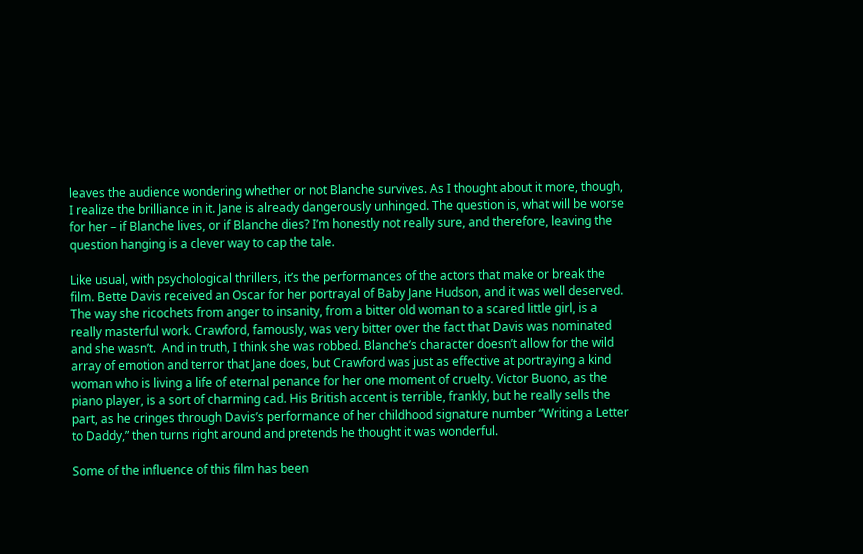leaves the audience wondering whether or not Blanche survives. As I thought about it more, though, I realize the brilliance in it. Jane is already dangerously unhinged. The question is, what will be worse for her – if Blanche lives, or if Blanche dies? I’m honestly not really sure, and therefore, leaving the question hanging is a clever way to cap the tale.

Like usual, with psychological thrillers, it’s the performances of the actors that make or break the film. Bette Davis received an Oscar for her portrayal of Baby Jane Hudson, and it was well deserved. The way she ricochets from anger to insanity, from a bitter old woman to a scared little girl, is a really masterful work. Crawford, famously, was very bitter over the fact that Davis was nominated and she wasn’t.  And in truth, I think she was robbed. Blanche’s character doesn’t allow for the wild array of emotion and terror that Jane does, but Crawford was just as effective at portraying a kind woman who is living a life of eternal penance for her one moment of cruelty. Victor Buono, as the piano player, is a sort of charming cad. His British accent is terrible, frankly, but he really sells the part, as he cringes through Davis’s performance of her childhood signature number “Writing a Letter to Daddy,” then turns right around and pretends he thought it was wonderful.

Some of the influence of this film has been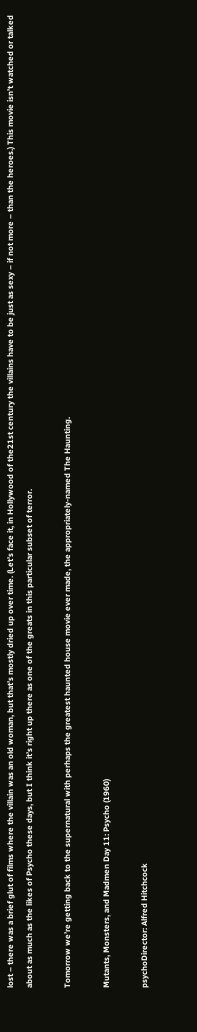lost – there was a brief glut of films where the villain was an old woman, but that’s mostly dried up over time. (Let’s face it, in Hollywood of the21st century the villains have to be just as sexy – if not more – than the heroes.) This movie isn’t watched or talked about as much as the likes of Psycho these days, but I think it’s right up there as one of the greats in this particular subset of terror.

Tomorrow we’re getting back to the supernatural with perhaps the greatest haunted house movie ever made, the appropriately-named The Haunting.

Mutants, Monsters, and Madmen Day 11: Psycho (1960)

psychoDirector: Alfred Hitchcock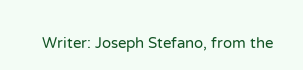Writer: Joseph Stefano, from the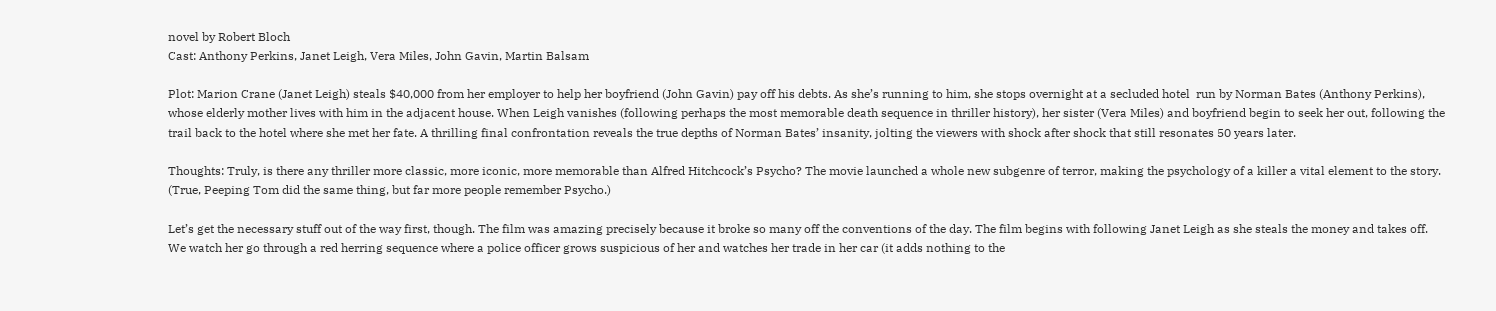novel by Robert Bloch
Cast: Anthony Perkins, Janet Leigh, Vera Miles, John Gavin, Martin Balsam

Plot: Marion Crane (Janet Leigh) steals $40,000 from her employer to help her boyfriend (John Gavin) pay off his debts. As she’s running to him, she stops overnight at a secluded hotel  run by Norman Bates (Anthony Perkins), whose elderly mother lives with him in the adjacent house. When Leigh vanishes (following perhaps the most memorable death sequence in thriller history), her sister (Vera Miles) and boyfriend begin to seek her out, following the trail back to the hotel where she met her fate. A thrilling final confrontation reveals the true depths of Norman Bates’ insanity, jolting the viewers with shock after shock that still resonates 50 years later.

Thoughts: Truly, is there any thriller more classic, more iconic, more memorable than Alfred Hitchcock’s Psycho? The movie launched a whole new subgenre of terror, making the psychology of a killer a vital element to the story. (True, Peeping Tom did the same thing, but far more people remember Psycho.)

Let’s get the necessary stuff out of the way first, though. The film was amazing precisely because it broke so many off the conventions of the day. The film begins with following Janet Leigh as she steals the money and takes off. We watch her go through a red herring sequence where a police officer grows suspicious of her and watches her trade in her car (it adds nothing to the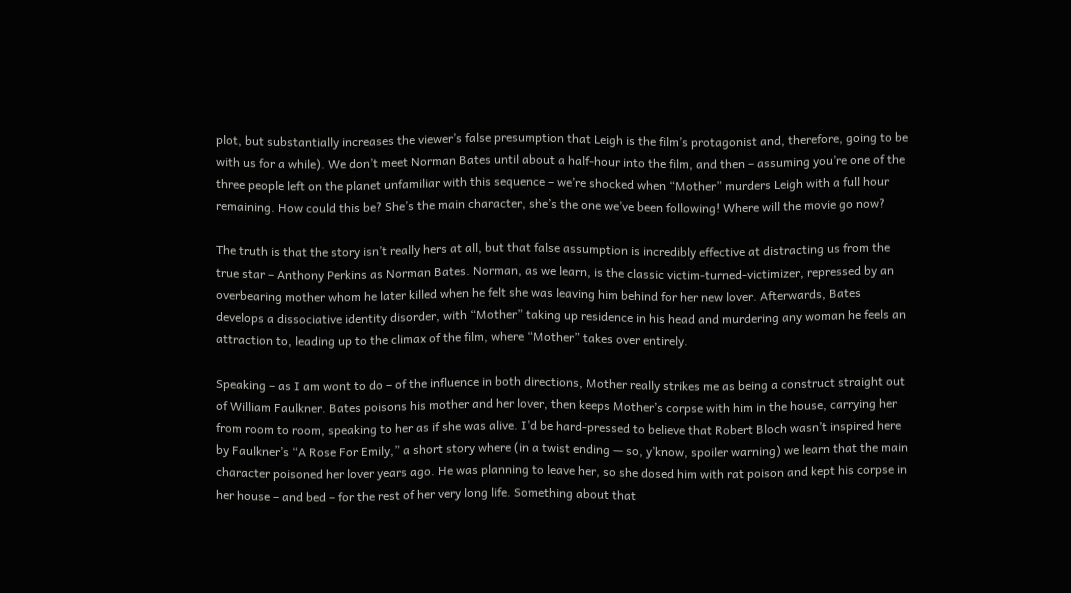plot, but substantially increases the viewer’s false presumption that Leigh is the film’s protagonist and, therefore, going to be with us for a while). We don’t meet Norman Bates until about a half-hour into the film, and then – assuming you’re one of the three people left on the planet unfamiliar with this sequence – we’re shocked when “Mother” murders Leigh with a full hour remaining. How could this be? She’s the main character, she’s the one we’ve been following! Where will the movie go now?

The truth is that the story isn’t really hers at all, but that false assumption is incredibly effective at distracting us from the true star – Anthony Perkins as Norman Bates. Norman, as we learn, is the classic victim-turned-victimizer, repressed by an overbearing mother whom he later killed when he felt she was leaving him behind for her new lover. Afterwards, Bates develops a dissociative identity disorder, with “Mother” taking up residence in his head and murdering any woman he feels an attraction to, leading up to the climax of the film, where “Mother” takes over entirely.

Speaking – as I am wont to do – of the influence in both directions, Mother really strikes me as being a construct straight out of William Faulkner. Bates poisons his mother and her lover, then keeps Mother’s corpse with him in the house, carrying her from room to room, speaking to her as if she was alive. I’d be hard-pressed to believe that Robert Bloch wasn’t inspired here by Faulkner’s “A Rose For Emily,” a short story where (in a twist ending — so, y’know, spoiler warning) we learn that the main character poisoned her lover years ago. He was planning to leave her, so she dosed him with rat poison and kept his corpse in her house – and bed – for the rest of her very long life. Something about that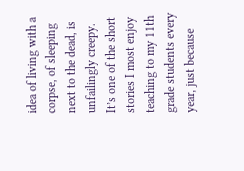idea of living with a corpse, of sleeping next to the dead, is unfailingly creepy. It’s one of the short stories I most enjoy teaching to my 11th grade students every year, just because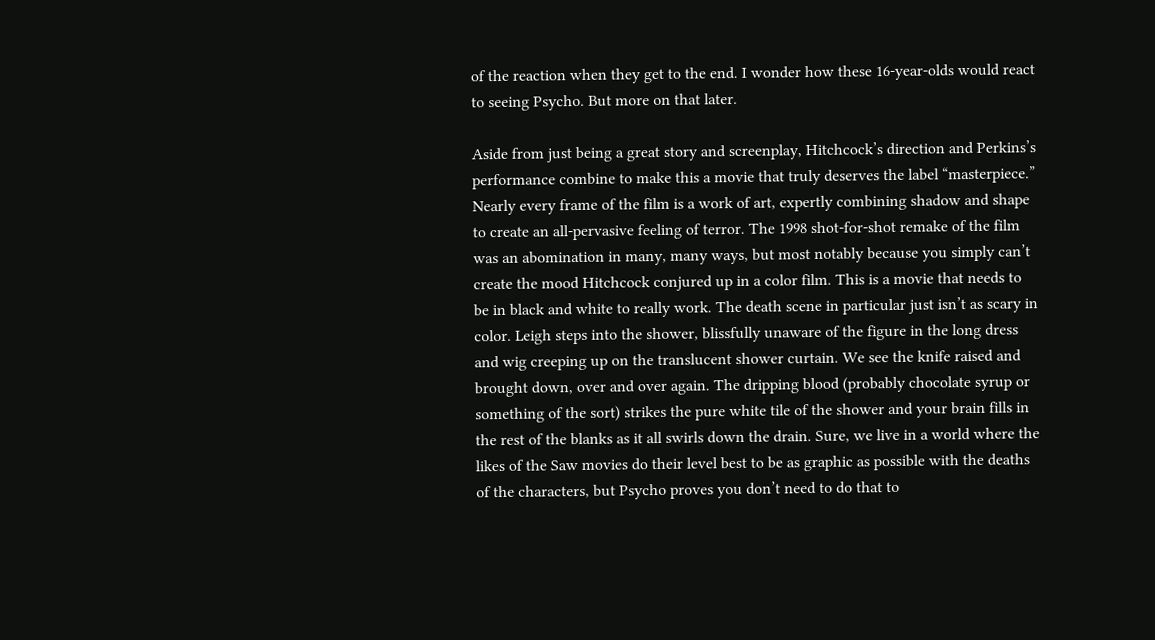of the reaction when they get to the end. I wonder how these 16-year-olds would react to seeing Psycho. But more on that later.

Aside from just being a great story and screenplay, Hitchcock’s direction and Perkins’s performance combine to make this a movie that truly deserves the label “masterpiece.” Nearly every frame of the film is a work of art, expertly combining shadow and shape to create an all-pervasive feeling of terror. The 1998 shot-for-shot remake of the film was an abomination in many, many ways, but most notably because you simply can’t create the mood Hitchcock conjured up in a color film. This is a movie that needs to be in black and white to really work. The death scene in particular just isn’t as scary in color. Leigh steps into the shower, blissfully unaware of the figure in the long dress and wig creeping up on the translucent shower curtain. We see the knife raised and brought down, over and over again. The dripping blood (probably chocolate syrup or something of the sort) strikes the pure white tile of the shower and your brain fills in the rest of the blanks as it all swirls down the drain. Sure, we live in a world where the likes of the Saw movies do their level best to be as graphic as possible with the deaths of the characters, but Psycho proves you don’t need to do that to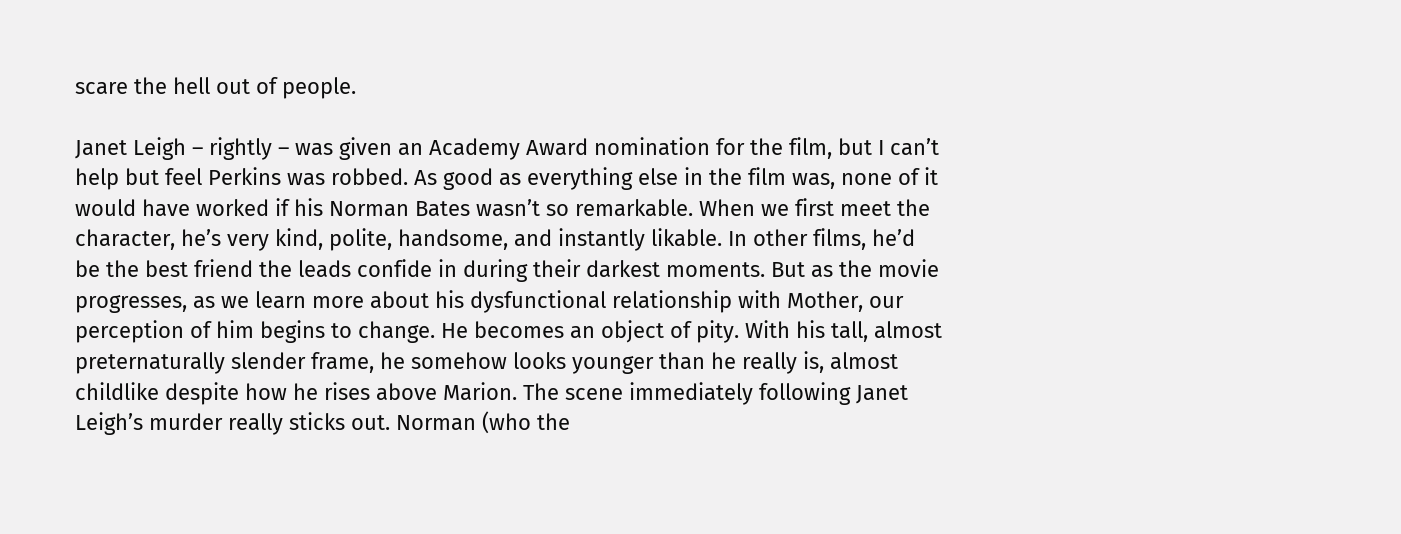scare the hell out of people.

Janet Leigh – rightly – was given an Academy Award nomination for the film, but I can’t help but feel Perkins was robbed. As good as everything else in the film was, none of it would have worked if his Norman Bates wasn’t so remarkable. When we first meet the character, he’s very kind, polite, handsome, and instantly likable. In other films, he’d be the best friend the leads confide in during their darkest moments. But as the movie progresses, as we learn more about his dysfunctional relationship with Mother, our perception of him begins to change. He becomes an object of pity. With his tall, almost preternaturally slender frame, he somehow looks younger than he really is, almost childlike despite how he rises above Marion. The scene immediately following Janet Leigh’s murder really sticks out. Norman (who the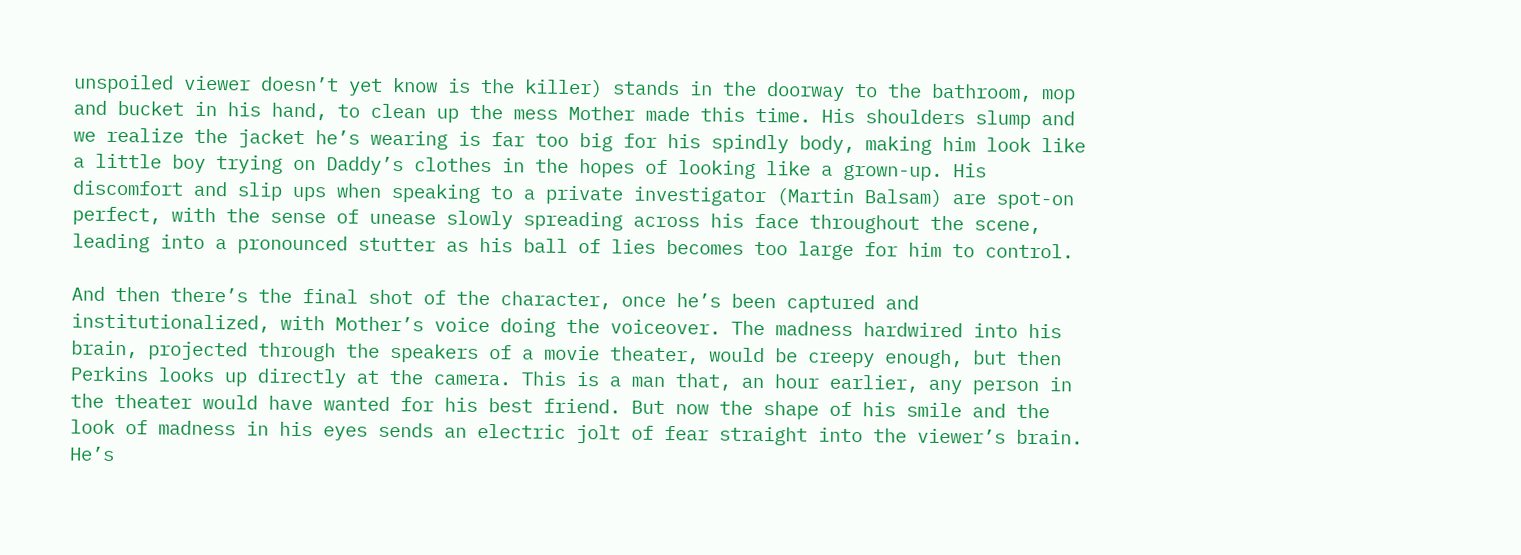unspoiled viewer doesn’t yet know is the killer) stands in the doorway to the bathroom, mop and bucket in his hand, to clean up the mess Mother made this time. His shoulders slump and we realize the jacket he’s wearing is far too big for his spindly body, making him look like a little boy trying on Daddy’s clothes in the hopes of looking like a grown-up. His discomfort and slip ups when speaking to a private investigator (Martin Balsam) are spot-on perfect, with the sense of unease slowly spreading across his face throughout the scene, leading into a pronounced stutter as his ball of lies becomes too large for him to control.

And then there’s the final shot of the character, once he’s been captured and institutionalized, with Mother’s voice doing the voiceover. The madness hardwired into his brain, projected through the speakers of a movie theater, would be creepy enough, but then Perkins looks up directly at the camera. This is a man that, an hour earlier, any person in the theater would have wanted for his best friend. But now the shape of his smile and the look of madness in his eyes sends an electric jolt of fear straight into the viewer’s brain. He’s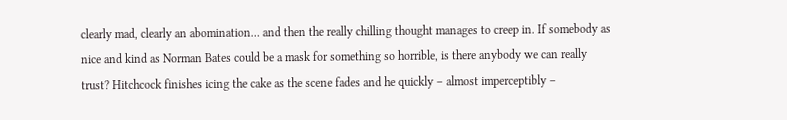clearly mad, clearly an abomination… and then the really chilling thought manages to creep in. If somebody as nice and kind as Norman Bates could be a mask for something so horrible, is there anybody we can really trust? Hitchcock finishes icing the cake as the scene fades and he quickly – almost imperceptibly –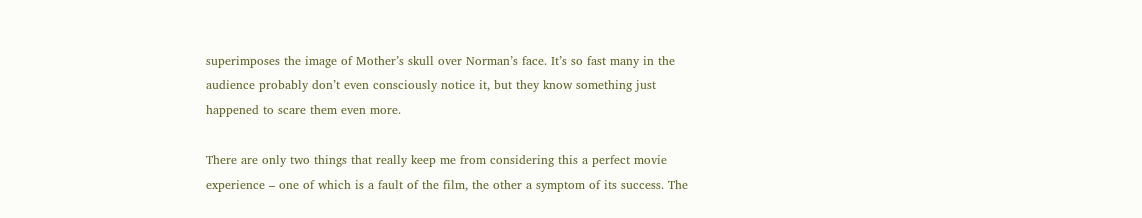superimposes the image of Mother’s skull over Norman’s face. It’s so fast many in the audience probably don’t even consciously notice it, but they know something just happened to scare them even more.

There are only two things that really keep me from considering this a perfect movie experience – one of which is a fault of the film, the other a symptom of its success. The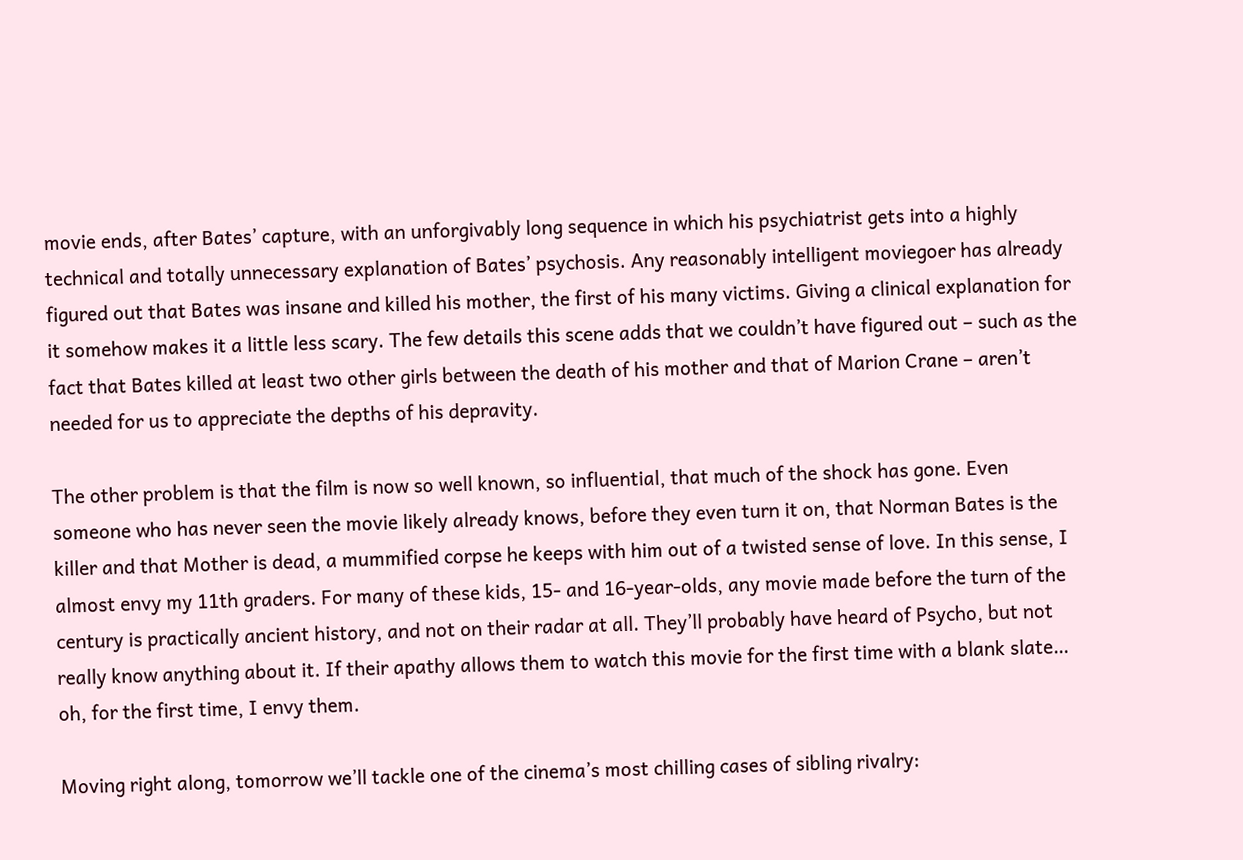movie ends, after Bates’ capture, with an unforgivably long sequence in which his psychiatrist gets into a highly technical and totally unnecessary explanation of Bates’ psychosis. Any reasonably intelligent moviegoer has already figured out that Bates was insane and killed his mother, the first of his many victims. Giving a clinical explanation for it somehow makes it a little less scary. The few details this scene adds that we couldn’t have figured out – such as the fact that Bates killed at least two other girls between the death of his mother and that of Marion Crane – aren’t needed for us to appreciate the depths of his depravity.

The other problem is that the film is now so well known, so influential, that much of the shock has gone. Even someone who has never seen the movie likely already knows, before they even turn it on, that Norman Bates is the killer and that Mother is dead, a mummified corpse he keeps with him out of a twisted sense of love. In this sense, I almost envy my 11th graders. For many of these kids, 15- and 16-year-olds, any movie made before the turn of the century is practically ancient history, and not on their radar at all. They’ll probably have heard of Psycho, but not really know anything about it. If their apathy allows them to watch this movie for the first time with a blank slate… oh, for the first time, I envy them.

Moving right along, tomorrow we’ll tackle one of the cinema’s most chilling cases of sibling rivalry: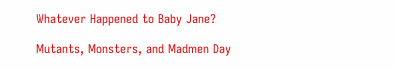Whatever Happened to Baby Jane?

Mutants, Monsters, and Madmen Day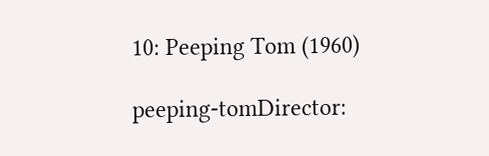10: Peeping Tom (1960)

peeping-tomDirector: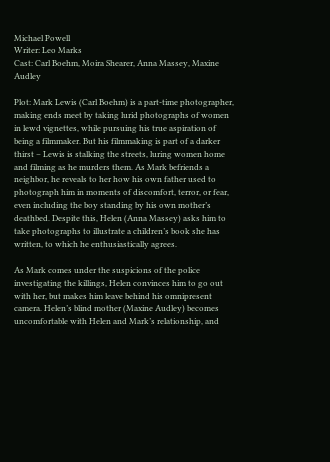Michael Powell
Writer: Leo Marks
Cast: Carl Boehm, Moira Shearer, Anna Massey, Maxine Audley

Plot: Mark Lewis (Carl Boehm) is a part-time photographer, making ends meet by taking lurid photographs of women in lewd vignettes, while pursuing his true aspiration of being a filmmaker. But his filmmaking is part of a darker thirst – Lewis is stalking the streets, luring women home and filming as he murders them. As Mark befriends a neighbor, he reveals to her how his own father used to photograph him in moments of discomfort, terror, or fear, even including the boy standing by his own mother’s deathbed. Despite this, Helen (Anna Massey) asks him to take photographs to illustrate a children’s book she has written, to which he enthusiastically agrees.

As Mark comes under the suspicions of the police investigating the killings, Helen convinces him to go out with her, but makes him leave behind his omnipresent camera. Helen’s blind mother (Maxine Audley) becomes uncomfortable with Helen and Mark’s relationship, and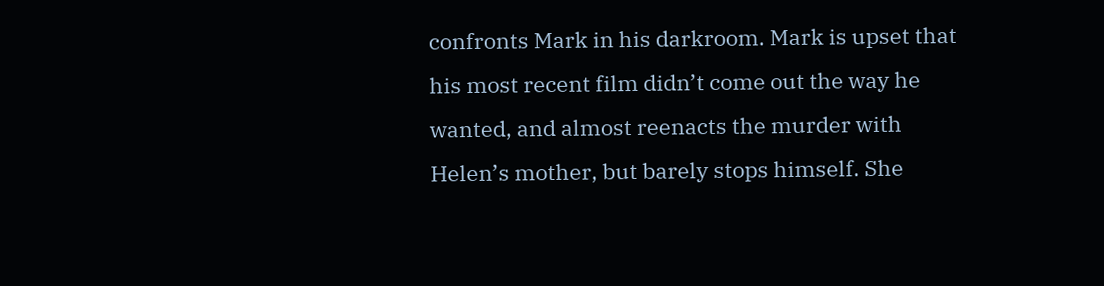confronts Mark in his darkroom. Mark is upset that his most recent film didn’t come out the way he wanted, and almost reenacts the murder with Helen’s mother, but barely stops himself. She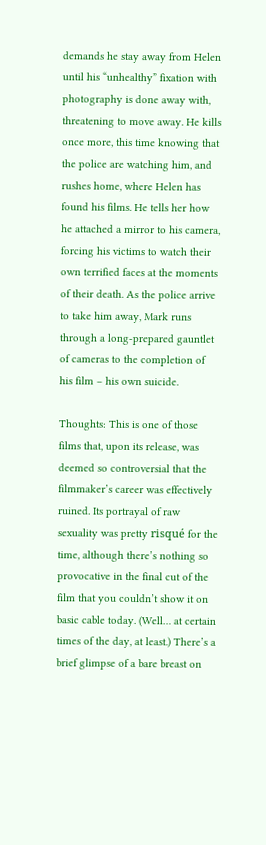demands he stay away from Helen until his “unhealthy” fixation with photography is done away with, threatening to move away. He kills once more, this time knowing that the police are watching him, and rushes home, where Helen has found his films. He tells her how he attached a mirror to his camera, forcing his victims to watch their own terrified faces at the moments of their death. As the police arrive to take him away, Mark runs through a long-prepared gauntlet of cameras to the completion of his film – his own suicide.

Thoughts: This is one of those films that, upon its release, was deemed so controversial that the filmmaker’s career was effectively ruined. Its portrayal of raw sexuality was pretty risqué for the time, although there’s nothing so provocative in the final cut of the film that you couldn’t show it on basic cable today. (Well… at certain times of the day, at least.) There’s a brief glimpse of a bare breast on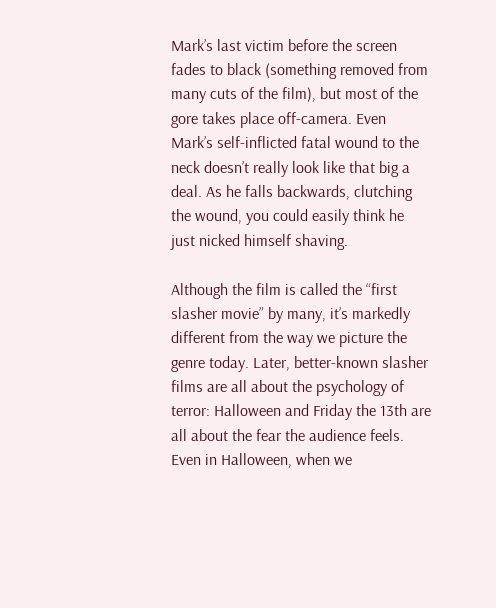Mark’s last victim before the screen fades to black (something removed from many cuts of the film), but most of the gore takes place off-camera. Even Mark’s self-inflicted fatal wound to the neck doesn’t really look like that big a deal. As he falls backwards, clutching the wound, you could easily think he just nicked himself shaving.

Although the film is called the “first slasher movie” by many, it’s markedly different from the way we picture the genre today. Later, better-known slasher films are all about the psychology of terror: Halloween and Friday the 13th are all about the fear the audience feels. Even in Halloween, when we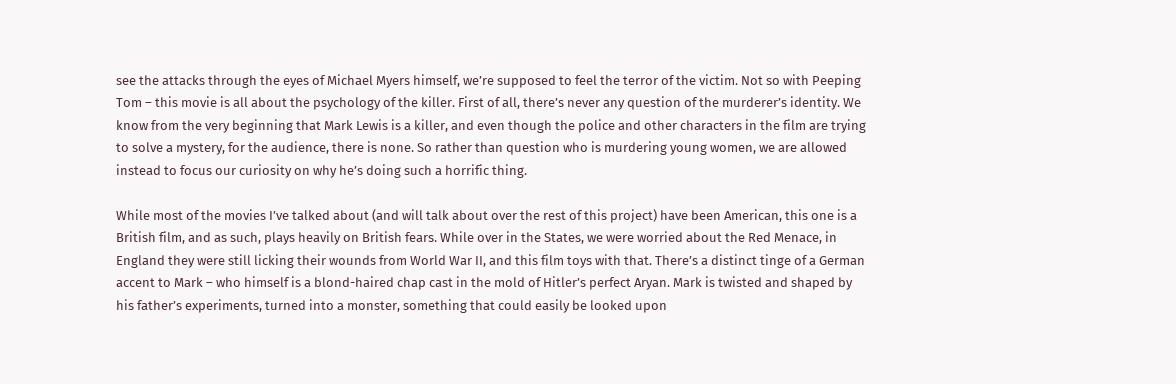see the attacks through the eyes of Michael Myers himself, we’re supposed to feel the terror of the victim. Not so with Peeping Tom – this movie is all about the psychology of the killer. First of all, there’s never any question of the murderer’s identity. We know from the very beginning that Mark Lewis is a killer, and even though the police and other characters in the film are trying to solve a mystery, for the audience, there is none. So rather than question who is murdering young women, we are allowed instead to focus our curiosity on why he’s doing such a horrific thing.

While most of the movies I’ve talked about (and will talk about over the rest of this project) have been American, this one is a British film, and as such, plays heavily on British fears. While over in the States, we were worried about the Red Menace, in England they were still licking their wounds from World War II, and this film toys with that. There’s a distinct tinge of a German accent to Mark – who himself is a blond-haired chap cast in the mold of Hitler’s perfect Aryan. Mark is twisted and shaped by his father’s experiments, turned into a monster, something that could easily be looked upon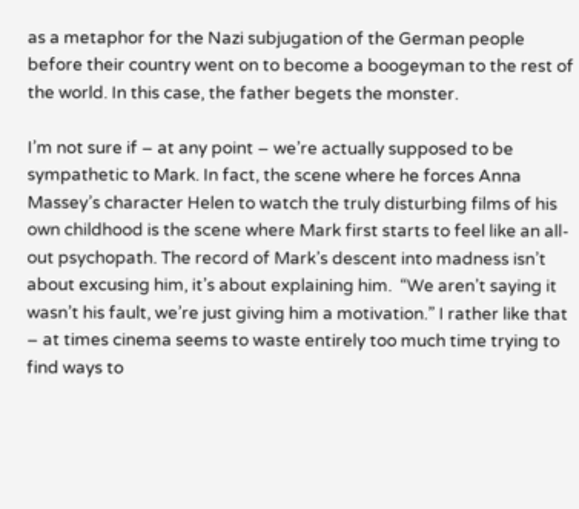as a metaphor for the Nazi subjugation of the German people before their country went on to become a boogeyman to the rest of the world. In this case, the father begets the monster.

I’m not sure if – at any point – we’re actually supposed to be sympathetic to Mark. In fact, the scene where he forces Anna Massey’s character Helen to watch the truly disturbing films of his own childhood is the scene where Mark first starts to feel like an all-out psychopath. The record of Mark’s descent into madness isn’t about excusing him, it’s about explaining him.  “We aren’t saying it wasn’t his fault, we’re just giving him a motivation.” I rather like that – at times cinema seems to waste entirely too much time trying to find ways to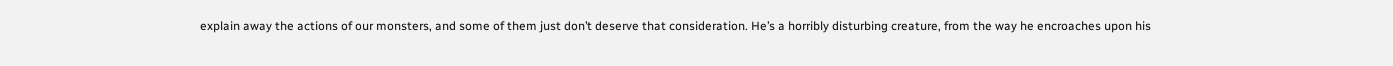explain away the actions of our monsters, and some of them just don’t deserve that consideration. He’s a horribly disturbing creature, from the way he encroaches upon his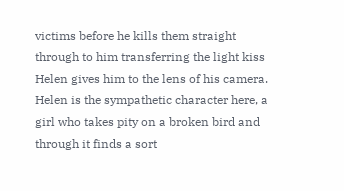victims before he kills them straight through to him transferring the light kiss Helen gives him to the lens of his camera. Helen is the sympathetic character here, a girl who takes pity on a broken bird and through it finds a sort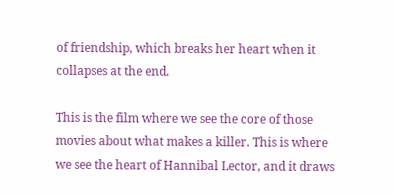of friendship, which breaks her heart when it collapses at the end.

This is the film where we see the core of those movies about what makes a killer. This is where we see the heart of Hannibal Lector, and it draws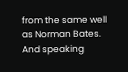from the same well as Norman Bates. And speaking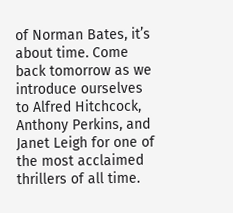of Norman Bates, it’s about time. Come back tomorrow as we introduce ourselves to Alfred Hitchcock, Anthony Perkins, and Janet Leigh for one of the most acclaimed thrillers of all time.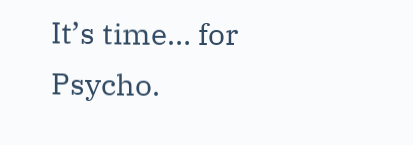It’s time… for Psycho.